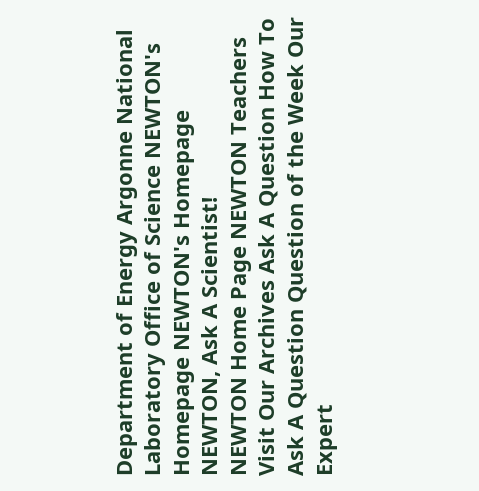Department of Energy Argonne National Laboratory Office of Science NEWTON's Homepage NEWTON's Homepage
NEWTON, Ask A Scientist!
NEWTON Home Page NEWTON Teachers Visit Our Archives Ask A Question How To Ask A Question Question of the Week Our Expert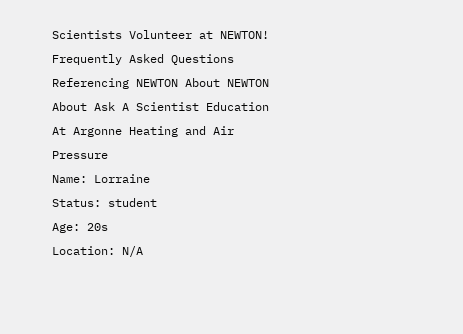Scientists Volunteer at NEWTON! Frequently Asked Questions Referencing NEWTON About NEWTON About Ask A Scientist Education At Argonne Heating and Air Pressure
Name: Lorraine
Status: student
Age: 20s
Location: N/A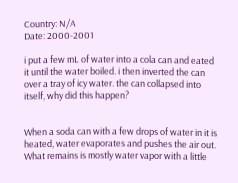Country: N/A
Date: 2000-2001

i put a few mL of water into a cola can and eated it until the water boiled. i then inverted the can over a tray of icy water. the can collapsed into itself, why did this happen?


When a soda can with a few drops of water in it is heated, water evaporates and pushes the air out. What remains is mostly water vapor with a little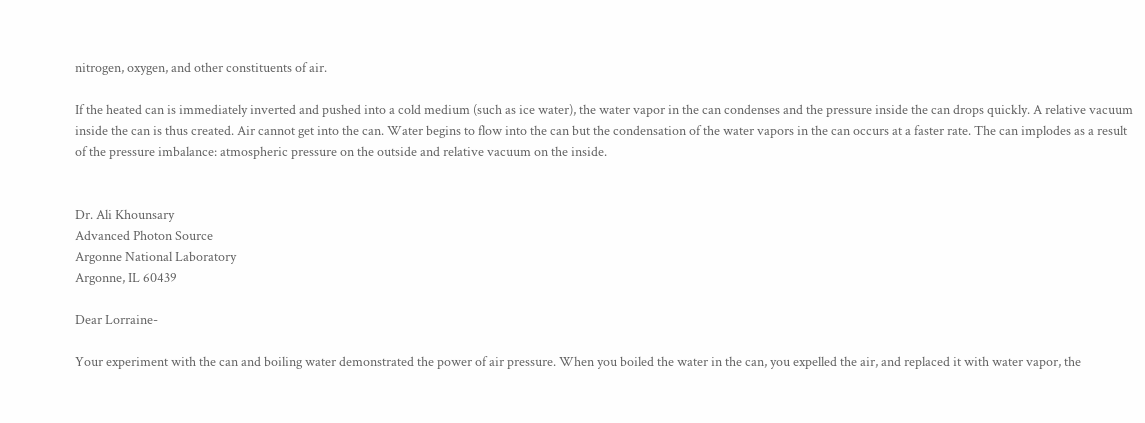nitrogen, oxygen, and other constituents of air.

If the heated can is immediately inverted and pushed into a cold medium (such as ice water), the water vapor in the can condenses and the pressure inside the can drops quickly. A relative vacuum inside the can is thus created. Air cannot get into the can. Water begins to flow into the can but the condensation of the water vapors in the can occurs at a faster rate. The can implodes as a result of the pressure imbalance: atmospheric pressure on the outside and relative vacuum on the inside.


Dr. Ali Khounsary
Advanced Photon Source
Argonne National Laboratory
Argonne, IL 60439

Dear Lorraine-

Your experiment with the can and boiling water demonstrated the power of air pressure. When you boiled the water in the can, you expelled the air, and replaced it with water vapor, the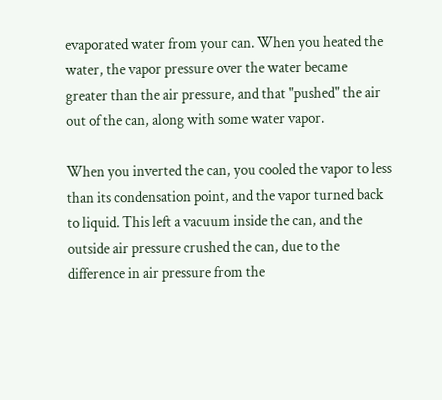evaporated water from your can. When you heated the water, the vapor pressure over the water became greater than the air pressure, and that "pushed" the air out of the can, along with some water vapor.

When you inverted the can, you cooled the vapor to less than its condensation point, and the vapor turned back to liquid. This left a vacuum inside the can, and the outside air pressure crushed the can, due to the difference in air pressure from the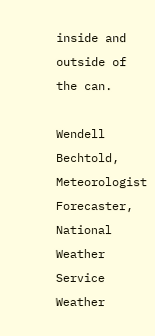inside and outside of the can.

Wendell Bechtold, Meteorologist
Forecaster, National Weather Service
Weather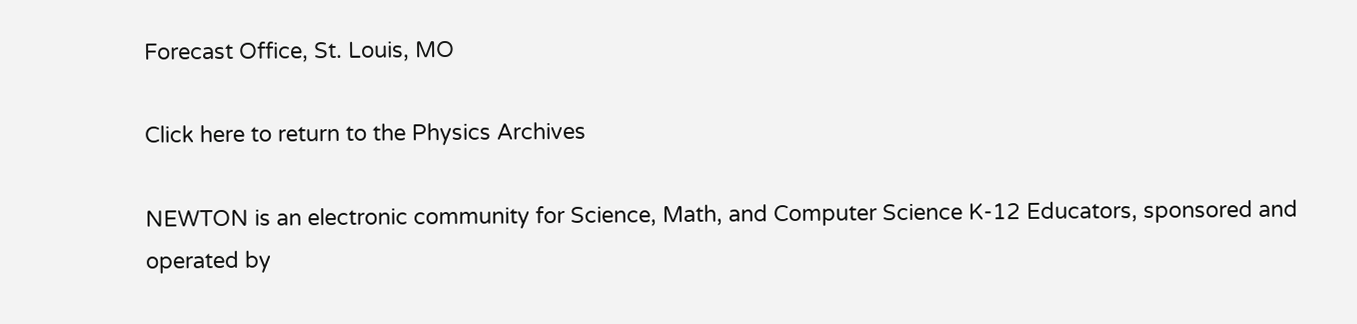Forecast Office, St. Louis, MO

Click here to return to the Physics Archives

NEWTON is an electronic community for Science, Math, and Computer Science K-12 Educators, sponsored and operated by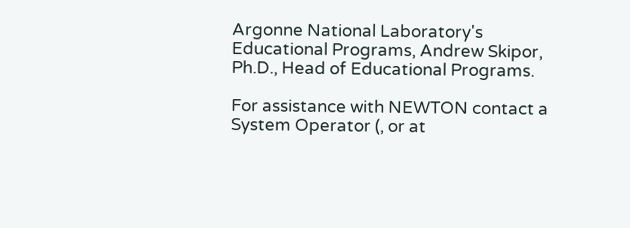Argonne National Laboratory's Educational Programs, Andrew Skipor, Ph.D., Head of Educational Programs.

For assistance with NEWTON contact a System Operator (, or at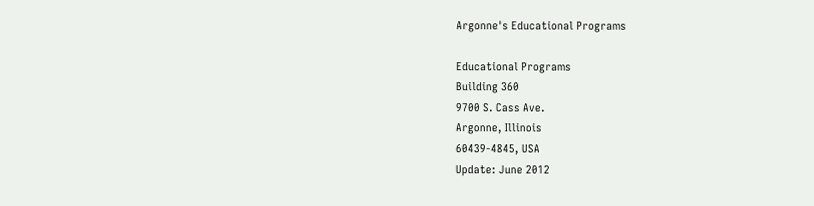Argonne's Educational Programs

Educational Programs
Building 360
9700 S. Cass Ave.
Argonne, Illinois
60439-4845, USA
Update: June 2012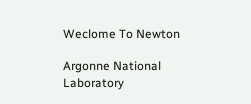Weclome To Newton

Argonne National Laboratory